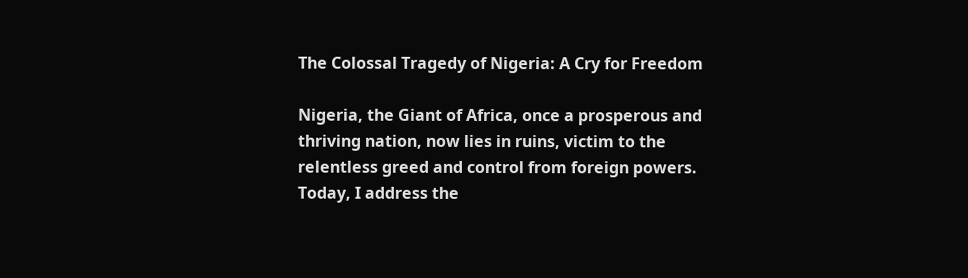The Colossal Tragedy of Nigeria: A Cry for Freedom

Nigeria, the Giant of Africa, once a prosperous and thriving nation, now lies in ruins, victim to the relentless greed and control from foreign powers. Today, I address the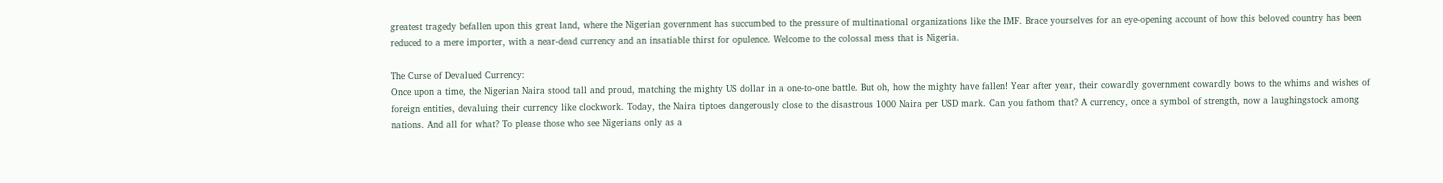greatest tragedy befallen upon this great land, where the Nigerian government has succumbed to the pressure of multinational organizations like the IMF. Brace yourselves for an eye-opening account of how this beloved country has been reduced to a mere importer, with a near-dead currency and an insatiable thirst for opulence. Welcome to the colossal mess that is Nigeria.

The Curse of Devalued Currency:
Once upon a time, the Nigerian Naira stood tall and proud, matching the mighty US dollar in a one-to-one battle. But oh, how the mighty have fallen! Year after year, their cowardly government cowardly bows to the whims and wishes of foreign entities, devaluing their currency like clockwork. Today, the Naira tiptoes dangerously close to the disastrous 1000 Naira per USD mark. Can you fathom that? A currency, once a symbol of strength, now a laughingstock among nations. And all for what? To please those who see Nigerians only as a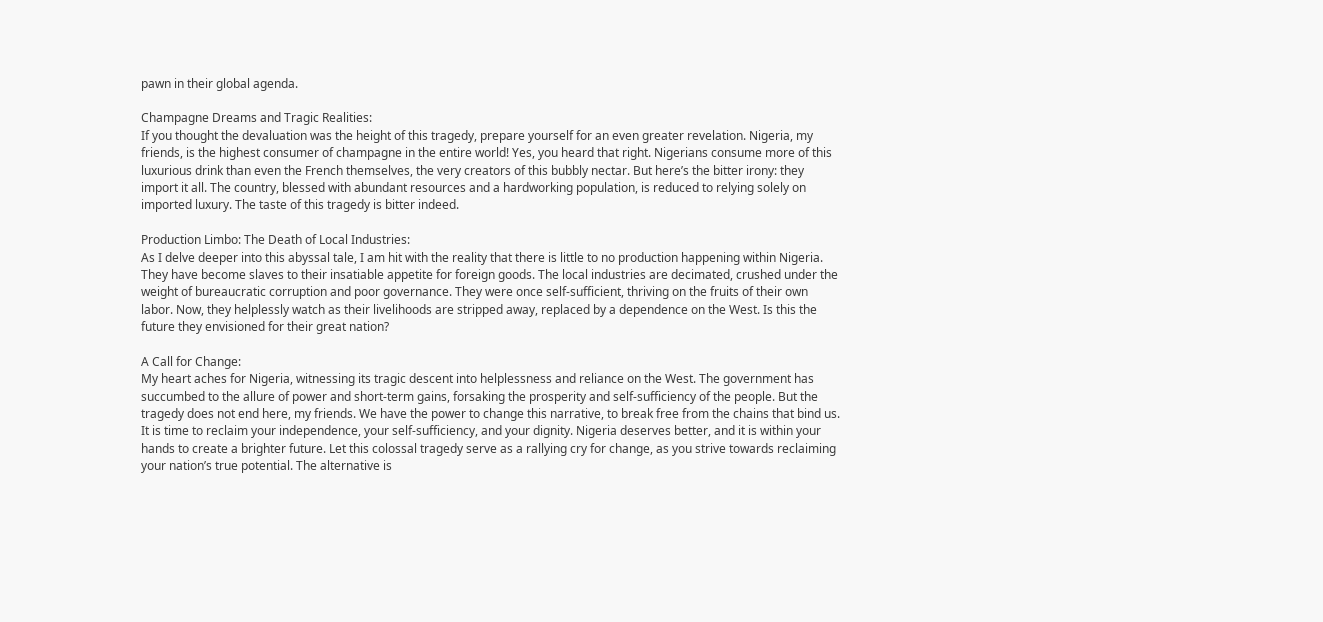pawn in their global agenda.

Champagne Dreams and Tragic Realities:
If you thought the devaluation was the height of this tragedy, prepare yourself for an even greater revelation. Nigeria, my friends, is the highest consumer of champagne in the entire world! Yes, you heard that right. Nigerians consume more of this luxurious drink than even the French themselves, the very creators of this bubbly nectar. But here’s the bitter irony: they import it all. The country, blessed with abundant resources and a hardworking population, is reduced to relying solely on imported luxury. The taste of this tragedy is bitter indeed.

Production Limbo: The Death of Local Industries:
As I delve deeper into this abyssal tale, I am hit with the reality that there is little to no production happening within Nigeria. They have become slaves to their insatiable appetite for foreign goods. The local industries are decimated, crushed under the weight of bureaucratic corruption and poor governance. They were once self-sufficient, thriving on the fruits of their own labor. Now, they helplessly watch as their livelihoods are stripped away, replaced by a dependence on the West. Is this the future they envisioned for their great nation?

A Call for Change:
My heart aches for Nigeria, witnessing its tragic descent into helplessness and reliance on the West. The government has succumbed to the allure of power and short-term gains, forsaking the prosperity and self-sufficiency of the people. But the tragedy does not end here, my friends. We have the power to change this narrative, to break free from the chains that bind us. It is time to reclaim your independence, your self-sufficiency, and your dignity. Nigeria deserves better, and it is within your hands to create a brighter future. Let this colossal tragedy serve as a rallying cry for change, as you strive towards reclaiming your nation’s true potential. The alternative is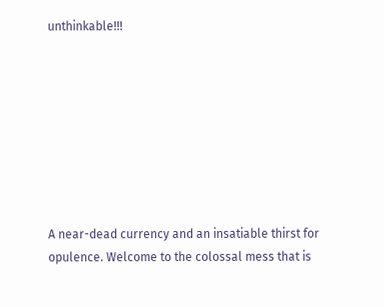unthinkable!!!








A near-dead currency and an insatiable thirst for opulence. Welcome to the colossal mess that is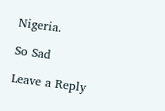Nigeria.

So Sad

Leave a Reply